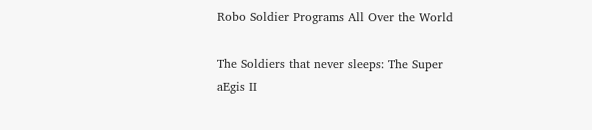Robo Soldier Programs All Over the World

The Soldiers that never sleeps: The Super aEgis II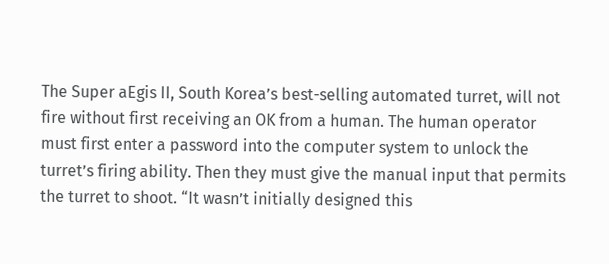The Super aEgis II, South Korea’s best-selling automated turret, will not fire without first receiving an OK from a human. The human operator must first enter a password into the computer system to unlock the turret’s firing ability. Then they must give the manual input that permits the turret to shoot. “It wasn’t initially designed this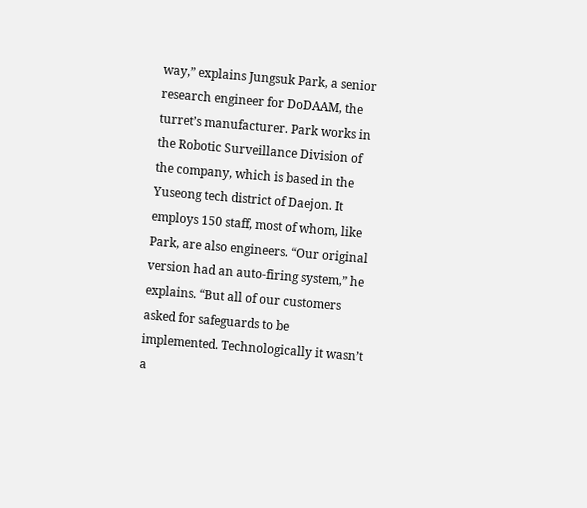way,” explains Jungsuk Park, a senior research engineer for DoDAAM, the turret’s manufacturer. Park works in the Robotic Surveillance Division of the company, which is based in the Yuseong tech district of Daejon. It employs 150 staff, most of whom, like Park, are also engineers. “Our original version had an auto-firing system,” he explains. “But all of our customers asked for safeguards to be implemented. Technologically it wasn’t a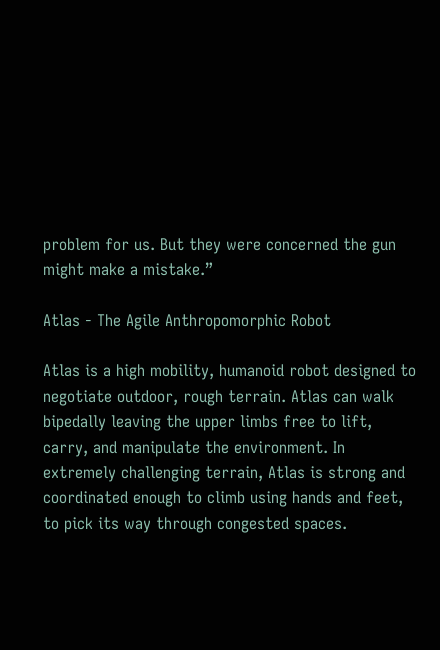problem for us. But they were concerned the gun might make a mistake.”

Atlas - The Agile Anthropomorphic Robot

Atlas is a high mobility, humanoid robot designed to negotiate outdoor, rough terrain. Atlas can walk bipedally leaving the upper limbs free to lift, carry, and manipulate the environment. In extremely challenging terrain, Atlas is strong and coordinated enough to climb using hands and feet, to pick its way through congested spaces.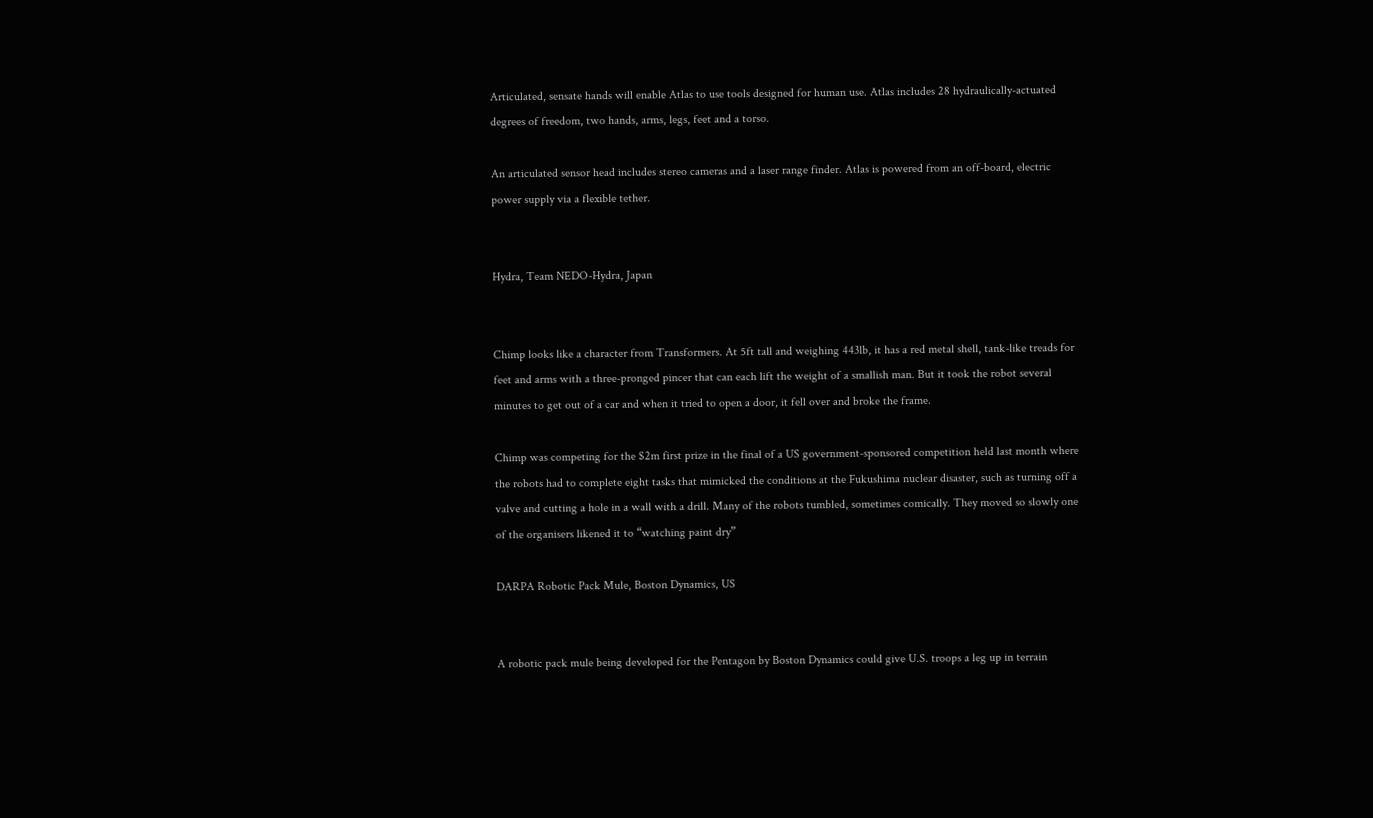Articulated, sensate hands will enable Atlas to use tools designed for human use. Atlas includes 28 hydraulically-actuated degrees of freedom, two hands, arms, legs, feet and a torso.

An articulated sensor head includes stereo cameras and a laser range finder. Atlas is powered from an off-board, electric power supply via a flexible tether.


Hydra, Team NEDO-Hydra, Japan


Chimp looks like a character from Transformers. At 5ft tall and weighing 443lb, it has a red metal shell, tank-like treads for feet and arms with a three-pronged pincer that can each lift the weight of a smallish man. But it took the robot several minutes to get out of a car and when it tried to open a door, it fell over and broke the frame.

Chimp was competing for the $2m first prize in the final of a US government-sponsored competition held last month where the robots had to complete eight tasks that mimicked the conditions at the Fukushima nuclear disaster, such as turning off a valve and cutting a hole in a wall with a drill. Many of the robots tumbled, sometimes comically. They moved so slowly one of the organisers likened it to “watching paint dry”

DARPA Robotic Pack Mule, Boston Dynamics, US


A robotic pack mule being developed for the Pentagon by Boston Dynamics could give U.S. troops a leg up in terrain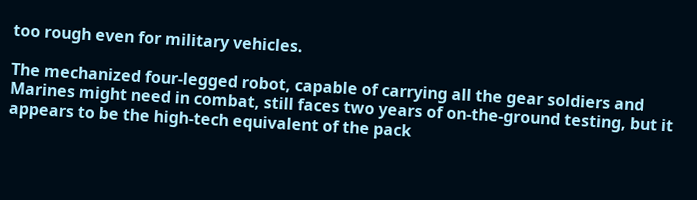too rough even for military vehicles.

The mechanized four-legged robot, capable of carrying all the gear soldiers and Marines might need in combat, still faces two years of on-the-ground testing, but it appears to be the high-tech equivalent of the pack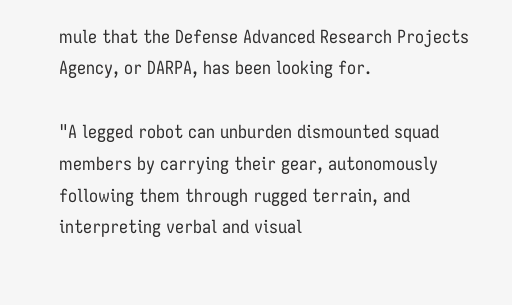mule that the Defense Advanced Research Projects Agency, or DARPA, has been looking for.

"A legged robot can unburden dismounted squad members by carrying their gear, autonomously following them through rugged terrain, and interpreting verbal and visual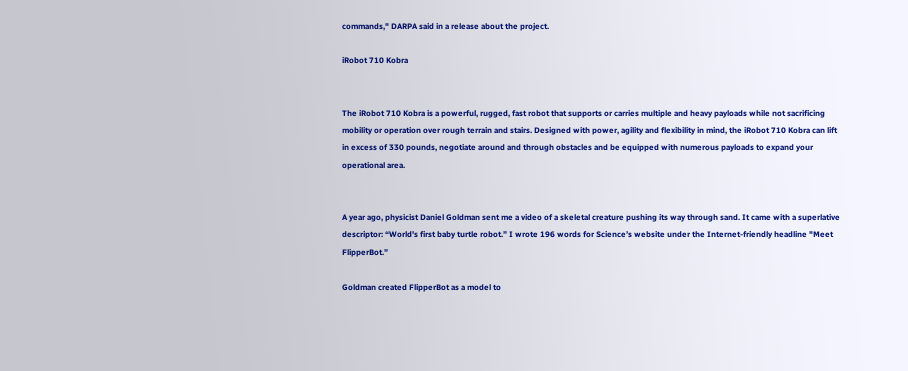commands," DARPA said in a release about the project.

iRobot 710 Kobra


The iRobot 710 Kobra is a powerful, rugged, fast robot that supports or carries multiple and heavy payloads while not sacrificing mobility or operation over rough terrain and stairs. Designed with power, agility and flexibility in mind, the iRobot 710 Kobra can lift in excess of 330 pounds, negotiate around and through obstacles and be equipped with numerous payloads to expand your operational area.


A year ago, physicist Daniel Goldman sent me a video of a skeletal creature pushing its way through sand. It came with a superlative descriptor: “World's first baby turtle robot.” I wrote 196 words for Science’s website under the Internet-friendly headline "Meet FlipperBot.”

Goldman created FlipperBot as a model to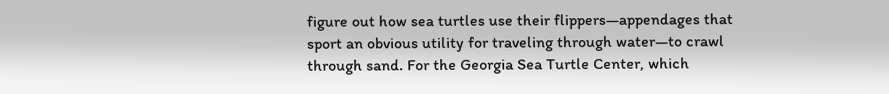figure out how sea turtles use their flippers—appendages that sport an obvious utility for traveling through water—to crawl through sand. For the Georgia Sea Turtle Center, which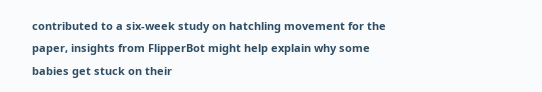contributed to a six-week study on hatchling movement for the paper, insights from FlipperBot might help explain why some babies get stuck on their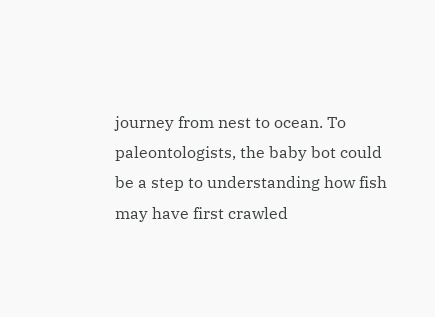journey from nest to ocean. To paleontologists, the baby bot could be a step to understanding how fish may have first crawled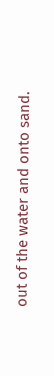out of the water and onto sand.